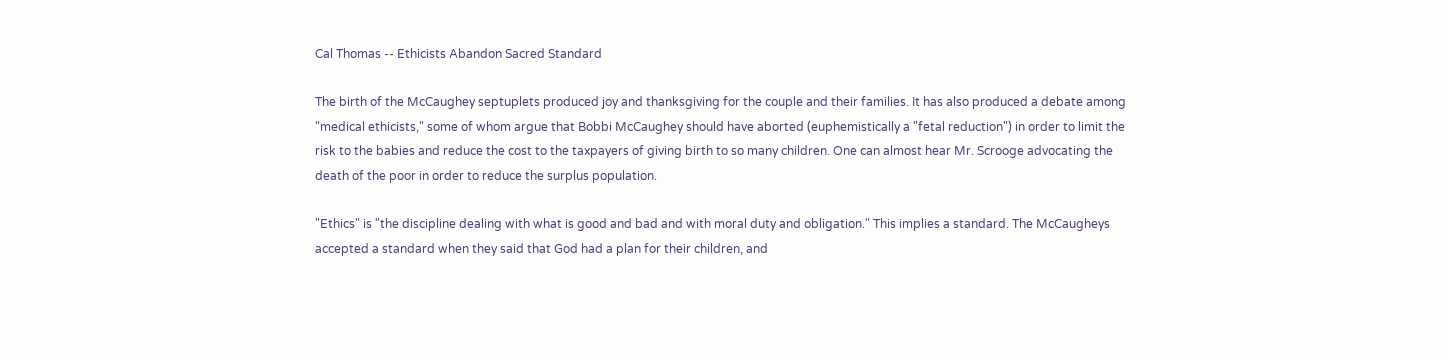Cal Thomas -- Ethicists Abandon Sacred Standard

The birth of the McCaughey septuplets produced joy and thanksgiving for the couple and their families. It has also produced a debate among "medical ethicists," some of whom argue that Bobbi McCaughey should have aborted (euphemistically a "fetal reduction") in order to limit the risk to the babies and reduce the cost to the taxpayers of giving birth to so many children. One can almost hear Mr. Scrooge advocating the death of the poor in order to reduce the surplus population.

"Ethics" is "the discipline dealing with what is good and bad and with moral duty and obligation." This implies a standard. The McCaugheys accepted a standard when they said that God had a plan for their children, and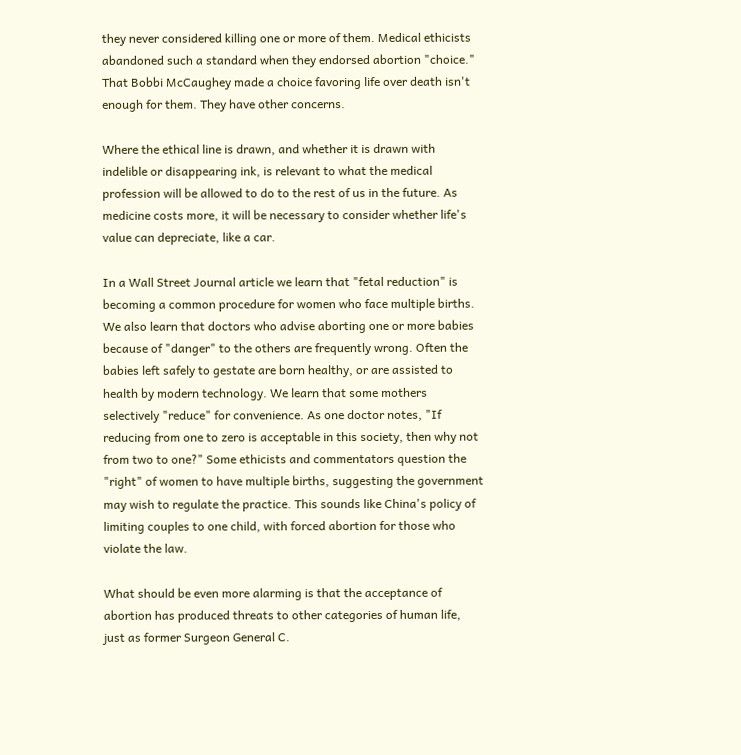they never considered killing one or more of them. Medical ethicists abandoned such a standard when they endorsed abortion "choice." That Bobbi McCaughey made a choice favoring life over death isn't enough for them. They have other concerns.

Where the ethical line is drawn, and whether it is drawn with indelible or disappearing ink, is relevant to what the medical profession will be allowed to do to the rest of us in the future. As medicine costs more, it will be necessary to consider whether life's value can depreciate, like a car.

In a Wall Street Journal article we learn that "fetal reduction" is becoming a common procedure for women who face multiple births. We also learn that doctors who advise aborting one or more babies because of "danger" to the others are frequently wrong. Often the babies left safely to gestate are born healthy, or are assisted to health by modern technology. We learn that some mothers selectively "reduce" for convenience. As one doctor notes, "If reducing from one to zero is acceptable in this society, then why not from two to one?" Some ethicists and commentators question the "right" of women to have multiple births, suggesting the government may wish to regulate the practice. This sounds like China's policy of limiting couples to one child, with forced abortion for those who violate the law.

What should be even more alarming is that the acceptance of abortion has produced threats to other categories of human life, just as former Surgeon General C.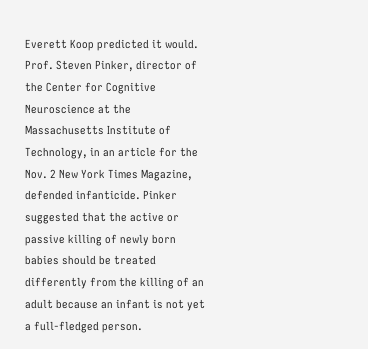Everett Koop predicted it would. Prof. Steven Pinker, director of the Center for Cognitive Neuroscience at the Massachusetts Institute of Technology, in an article for the Nov. 2 New York Times Magazine, defended infanticide. Pinker suggested that the active or passive killing of newly born babies should be treated differently from the killing of an adult because an infant is not yet a full-fledged person.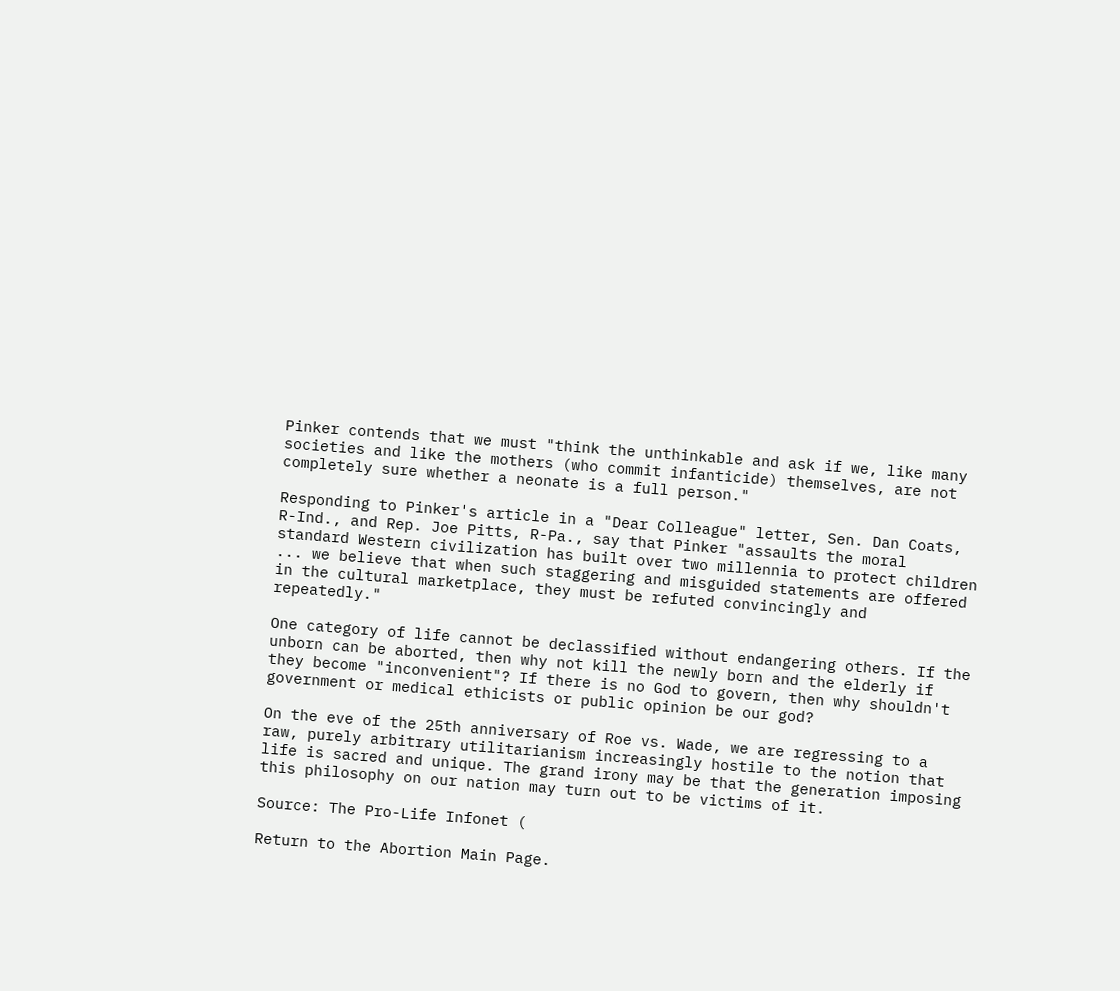Pinker contends that we must "think the unthinkable and ask if we, like many societies and like the mothers (who commit infanticide) themselves, are not completely sure whether a neonate is a full person."

Responding to Pinker's article in a "Dear Colleague" letter, Sen. Dan Coats, R-Ind., and Rep. Joe Pitts, R-Pa., say that Pinker "assaults the moral standard Western civilization has built over two millennia to protect children ... we believe that when such staggering and misguided statements are offered in the cultural marketplace, they must be refuted convincingly and repeatedly."

One category of life cannot be declassified without endangering others. If the unborn can be aborted, then why not kill the newly born and the elderly if they become "inconvenient"? If there is no God to govern, then why shouldn't government or medical ethicists or public opinion be our god?

On the eve of the 25th anniversary of Roe vs. Wade, we are regressing to a raw, purely arbitrary utilitarianism increasingly hostile to the notion that life is sacred and unique. The grand irony may be that the generation imposing this philosophy on our nation may turn out to be victims of it.

Source: The Pro-Life Infonet (

Return to the Abortion Main Page.